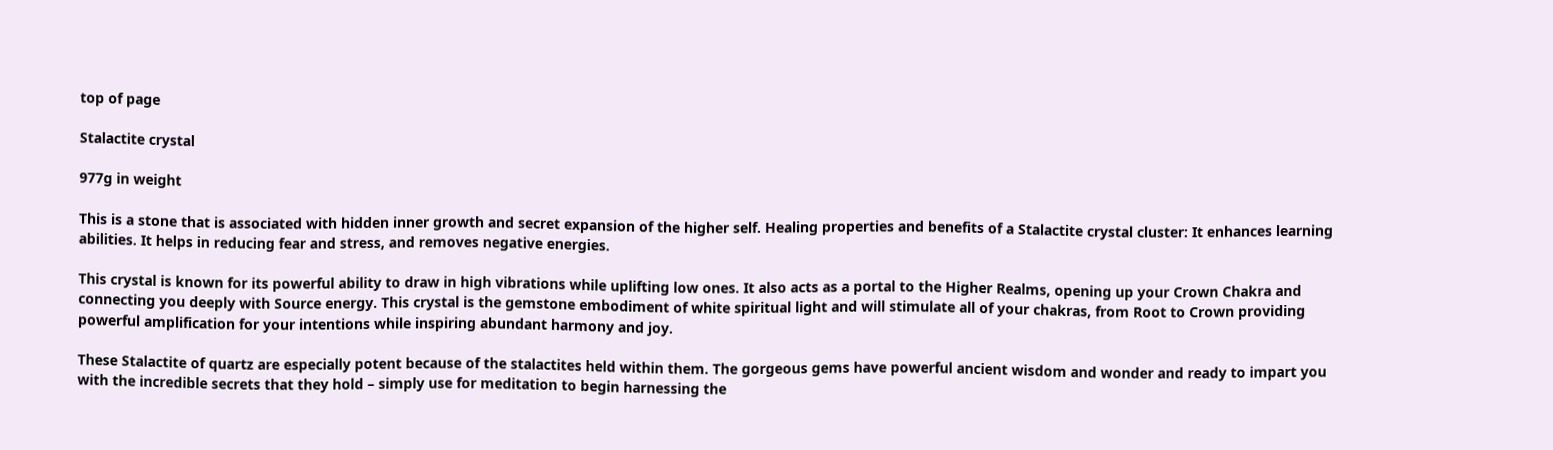top of page

Stalactite crystal

977g in weight

This is a stone that is associated with hidden inner growth and secret expansion of the higher self. Healing properties and benefits of a Stalactite crystal cluster: It enhances learning abilities. It helps in reducing fear and stress, and removes negative energies.

This crystal is known for its powerful ability to draw in high vibrations while uplifting low ones. It also acts as a portal to the Higher Realms, opening up your Crown Chakra and connecting you deeply with Source energy. This crystal is the gemstone embodiment of white spiritual light and will stimulate all of your chakras, from Root to Crown providing powerful amplification for your intentions while inspiring abundant harmony and joy.

These Stalactite of quartz are especially potent because of the stalactites held within them. The gorgeous gems have powerful ancient wisdom and wonder and ready to impart you with the incredible secrets that they hold – simply use for meditation to begin harnessing the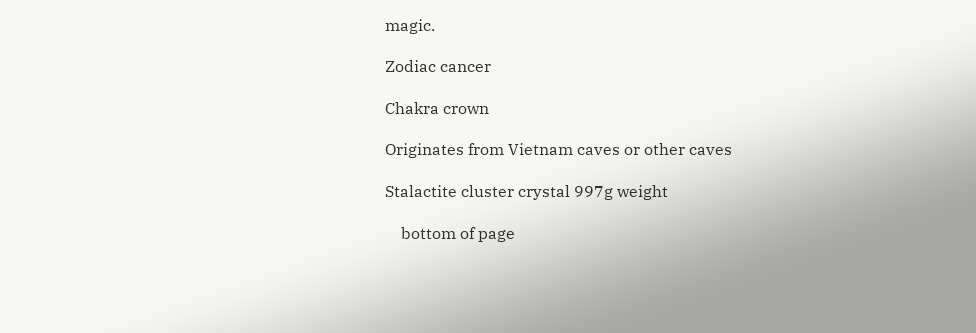magic.

Zodiac cancer

Chakra crown

Originates from Vietnam caves or other caves

Stalactite cluster crystal 997g weight

    bottom of page